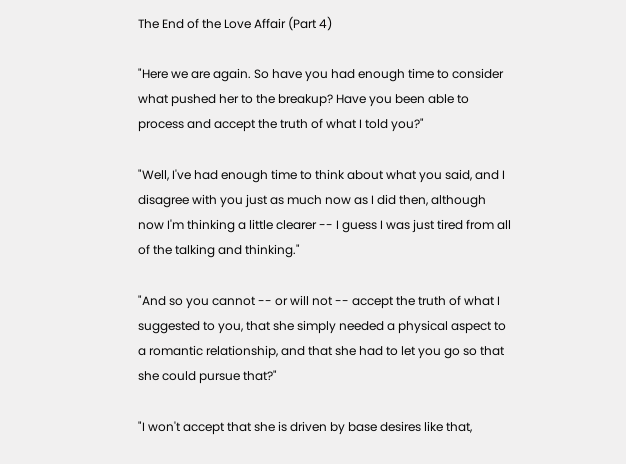The End of the Love Affair (Part 4)

"Here we are again. So have you had enough time to consider what pushed her to the breakup? Have you been able to process and accept the truth of what I told you?"

"Well, I've had enough time to think about what you said, and I disagree with you just as much now as I did then, although now I'm thinking a little clearer -- I guess I was just tired from all of the talking and thinking."

"And so you cannot -- or will not -- accept the truth of what I suggested to you, that she simply needed a physical aspect to a romantic relationship, and that she had to let you go so that she could pursue that?"

"I won't accept that she is driven by base desires like that,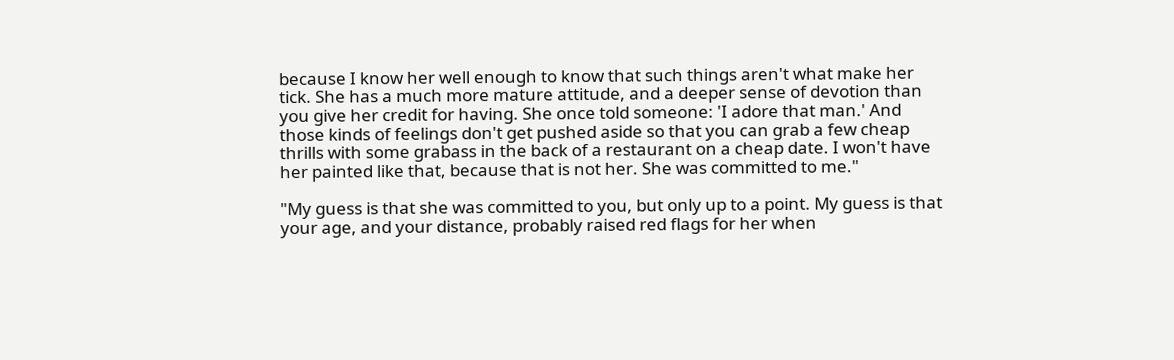because I know her well enough to know that such things aren't what make her tick. She has a much more mature attitude, and a deeper sense of devotion than you give her credit for having. She once told someone: 'I adore that man.' And those kinds of feelings don't get pushed aside so that you can grab a few cheap thrills with some grabass in the back of a restaurant on a cheap date. I won't have her painted like that, because that is not her. She was committed to me."

"My guess is that she was committed to you, but only up to a point. My guess is that your age, and your distance, probably raised red flags for her when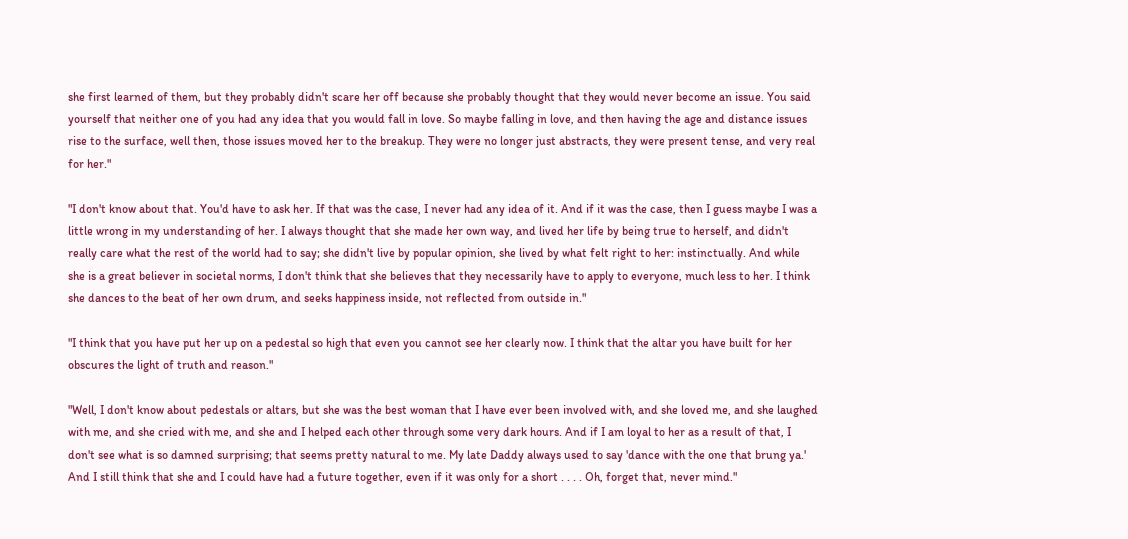she first learned of them, but they probably didn't scare her off because she probably thought that they would never become an issue. You said yourself that neither one of you had any idea that you would fall in love. So maybe falling in love, and then having the age and distance issues rise to the surface, well then, those issues moved her to the breakup. They were no longer just abstracts, they were present tense, and very real for her."

"I don't know about that. You'd have to ask her. If that was the case, I never had any idea of it. And if it was the case, then I guess maybe I was a little wrong in my understanding of her. I always thought that she made her own way, and lived her life by being true to herself, and didn't really care what the rest of the world had to say; she didn't live by popular opinion, she lived by what felt right to her: instinctually. And while she is a great believer in societal norms, I don't think that she believes that they necessarily have to apply to everyone, much less to her. I think she dances to the beat of her own drum, and seeks happiness inside, not reflected from outside in."

"I think that you have put her up on a pedestal so high that even you cannot see her clearly now. I think that the altar you have built for her obscures the light of truth and reason."

"Well, I don't know about pedestals or altars, but she was the best woman that I have ever been involved with, and she loved me, and she laughed with me, and she cried with me, and she and I helped each other through some very dark hours. And if I am loyal to her as a result of that, I don't see what is so damned surprising; that seems pretty natural to me. My late Daddy always used to say 'dance with the one that brung ya.' And I still think that she and I could have had a future together, even if it was only for a short . . . . Oh, forget that, never mind."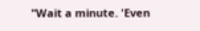"Wait a minute. 'Even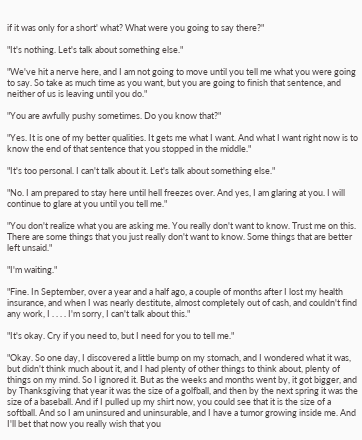if it was only for a short' what? What were you going to say there?"

"It's nothing. Let's talk about something else."

"We've hit a nerve here, and I am not going to move until you tell me what you were going to say. So take as much time as you want, but you are going to finish that sentence, and neither of us is leaving until you do."

"You are awfully pushy sometimes. Do you know that?"

"Yes. It is one of my better qualities. It gets me what I want. And what I want right now is to know the end of that sentence that you stopped in the middle."

"It's too personal. I can't talk about it. Let's talk about something else."

"No. I am prepared to stay here until hell freezes over. And yes, I am glaring at you. I will continue to glare at you until you tell me."

"You don't realize what you are asking me. You really don't want to know. Trust me on this. There are some things that you just really don't want to know. Some things that are better left unsaid."

"I'm waiting."

"Fine. In September, over a year and a half ago, a couple of months after I lost my health insurance, and when I was nearly destitute, almost completely out of cash, and couldn't find any work, I . . . . I'm sorry, I can't talk about this."

"It's okay. Cry if you need to, but I need for you to tell me."

"Okay. So one day, I discovered a little bump on my stomach, and I wondered what it was, but didn't think much about it, and I had plenty of other things to think about, plenty of things on my mind. So I ignored it. But as the weeks and months went by, it got bigger, and by Thanksgiving that year it was the size of a golfball, and then by the next spring it was the size of a baseball. And if I pulled up my shirt now, you could see that it is the size of a softball. And so I am uninsured and uninsurable, and I have a tumor growing inside me. And I'll bet that now you really wish that you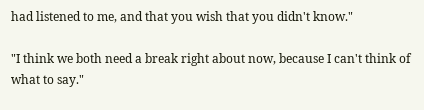had listened to me, and that you wish that you didn't know."

"I think we both need a break right about now, because I can't think of what to say."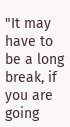"It may have to be a long break, if you are going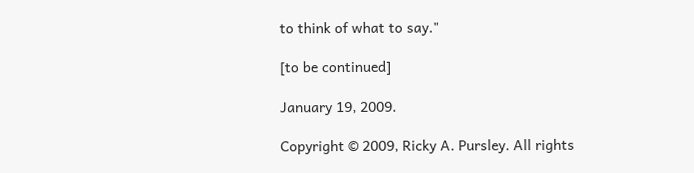to think of what to say."

[to be continued]

January 19, 2009.

Copyright © 2009, Ricky A. Pursley. All rights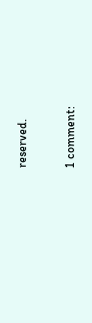reserved.

1 comment: